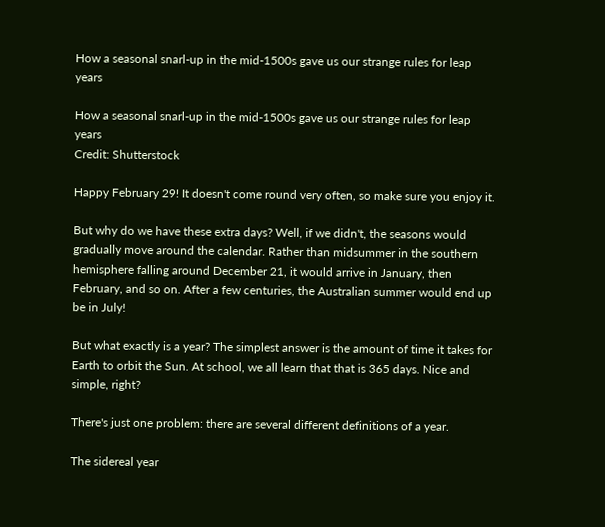How a seasonal snarl-up in the mid-1500s gave us our strange rules for leap years

How a seasonal snarl-up in the mid-1500s gave us our strange rules for leap years
Credit: Shutterstock

Happy February 29! It doesn't come round very often, so make sure you enjoy it.

But why do we have these extra days? Well, if we didn't, the seasons would gradually move around the calendar. Rather than midsummer in the southern hemisphere falling around December 21, it would arrive in January, then February, and so on. After a few centuries, the Australian summer would end up be in July!

But what exactly is a year? The simplest answer is the amount of time it takes for Earth to orbit the Sun. At school, we all learn that that is 365 days. Nice and simple, right?

There's just one problem: there are several different definitions of a year.

The sidereal year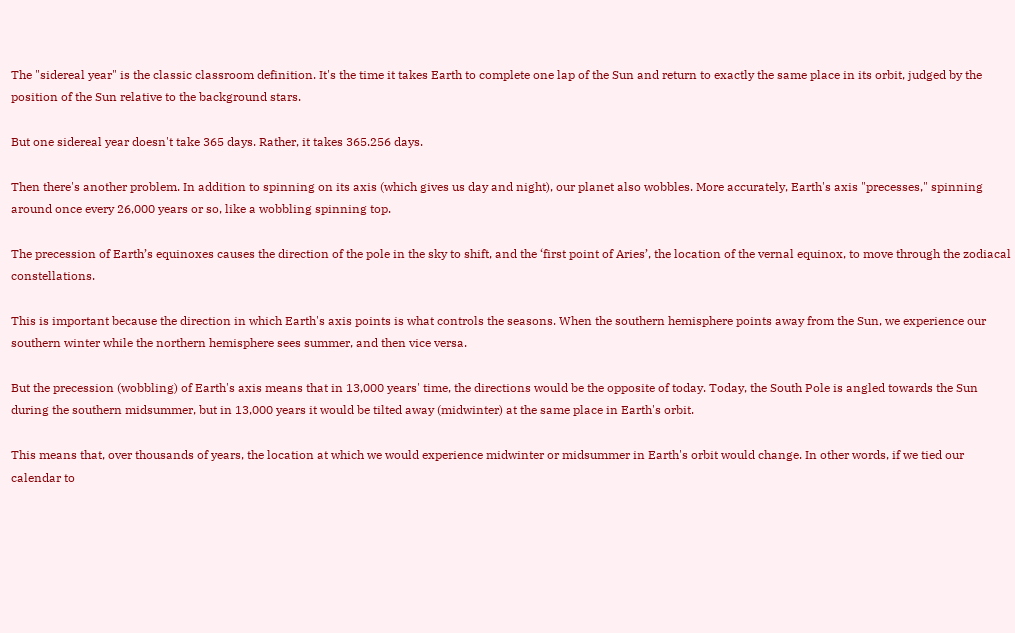The "sidereal year" is the classic classroom definition. It's the time it takes Earth to complete one lap of the Sun and return to exactly the same place in its orbit, judged by the position of the Sun relative to the background stars.

But one sidereal year doesn't take 365 days. Rather, it takes 365.256 days.

Then there's another problem. In addition to spinning on its axis (which gives us day and night), our planet also wobbles. More accurately, Earth's axis "precesses," spinning around once every 26,000 years or so, like a wobbling spinning top.

The precession of Earth’s equinoxes causes the direction of the pole in the sky to shift, and the ‘first point of Aries’, the location of the vernal equinox, to move through the zodiacal constellations.

This is important because the direction in which Earth's axis points is what controls the seasons. When the southern hemisphere points away from the Sun, we experience our southern winter while the northern hemisphere sees summer, and then vice versa.

But the precession (wobbling) of Earth's axis means that in 13,000 years' time, the directions would be the opposite of today. Today, the South Pole is angled towards the Sun during the southern midsummer, but in 13,000 years it would be tilted away (midwinter) at the same place in Earth's orbit.

This means that, over thousands of years, the location at which we would experience midwinter or midsummer in Earth's orbit would change. In other words, if we tied our calendar to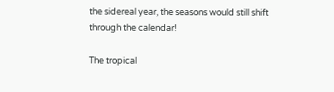the sidereal year, the seasons would still shift through the calendar!

The tropical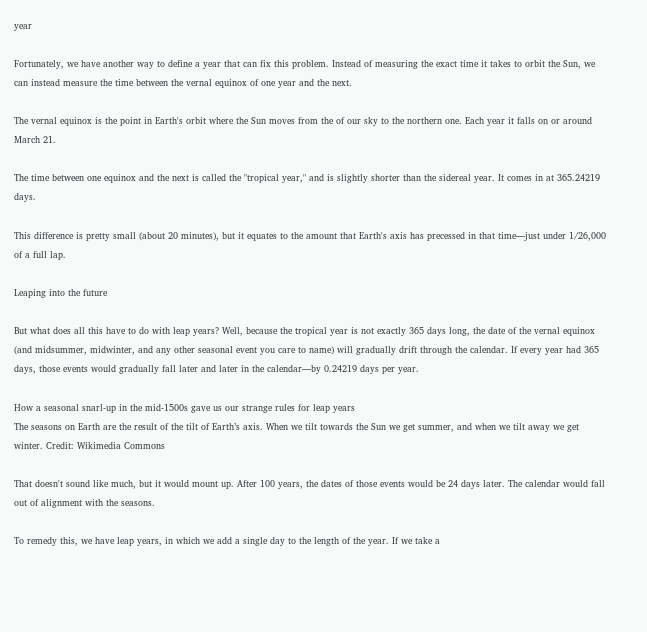year

Fortunately, we have another way to define a year that can fix this problem. Instead of measuring the exact time it takes to orbit the Sun, we can instead measure the time between the vernal equinox of one year and the next.

The vernal equinox is the point in Earth's orbit where the Sun moves from the of our sky to the northern one. Each year it falls on or around March 21.

The time between one equinox and the next is called the "tropical year," and is slightly shorter than the sidereal year. It comes in at 365.24219 days.

This difference is pretty small (about 20 minutes), but it equates to the amount that Earth's axis has precessed in that time—just under 1/26,000 of a full lap.

Leaping into the future

But what does all this have to do with leap years? Well, because the tropical year is not exactly 365 days long, the date of the vernal equinox (and midsummer, midwinter, and any other seasonal event you care to name) will gradually drift through the calendar. If every year had 365 days, those events would gradually fall later and later in the calendar—by 0.24219 days per year.

How a seasonal snarl-up in the mid-1500s gave us our strange rules for leap years
The seasons on Earth are the result of the tilt of Earth’s axis. When we tilt towards the Sun we get summer, and when we tilt away we get winter. Credit: Wikimedia Commons

That doesn't sound like much, but it would mount up. After 100 years, the dates of those events would be 24 days later. The calendar would fall out of alignment with the seasons.

To remedy this, we have leap years, in which we add a single day to the length of the year. If we take a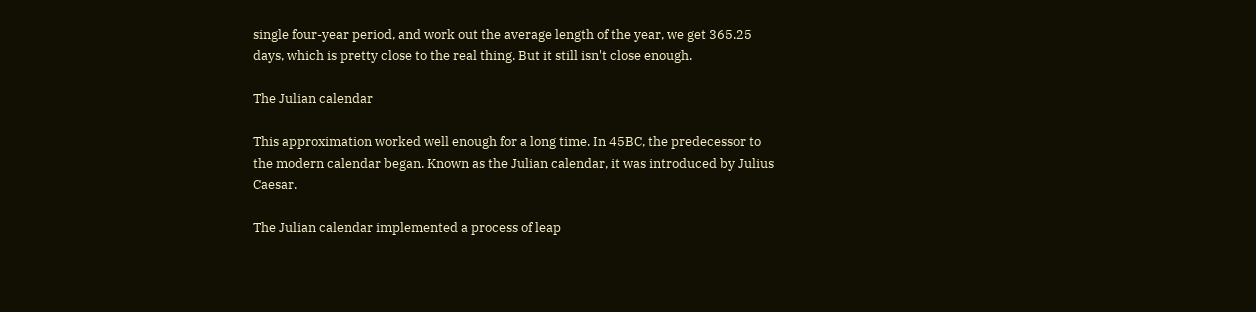single four-year period, and work out the average length of the year, we get 365.25 days, which is pretty close to the real thing. But it still isn't close enough.

The Julian calendar

This approximation worked well enough for a long time. In 45BC, the predecessor to the modern calendar began. Known as the Julian calendar, it was introduced by Julius Caesar.

The Julian calendar implemented a process of leap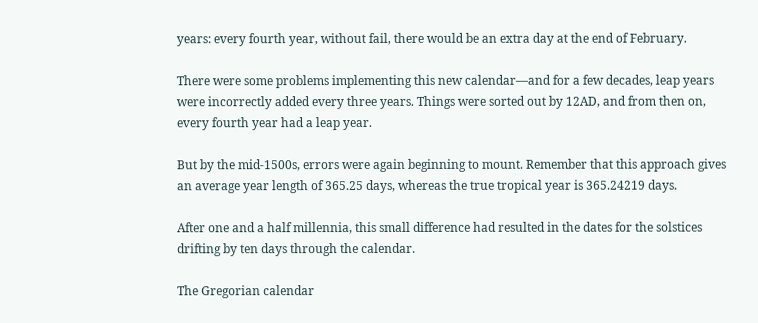years: every fourth year, without fail, there would be an extra day at the end of February.

There were some problems implementing this new calendar—and for a few decades, leap years were incorrectly added every three years. Things were sorted out by 12AD, and from then on, every fourth year had a leap year.

But by the mid-1500s, errors were again beginning to mount. Remember that this approach gives an average year length of 365.25 days, whereas the true tropical year is 365.24219 days.

After one and a half millennia, this small difference had resulted in the dates for the solstices drifting by ten days through the calendar.

The Gregorian calendar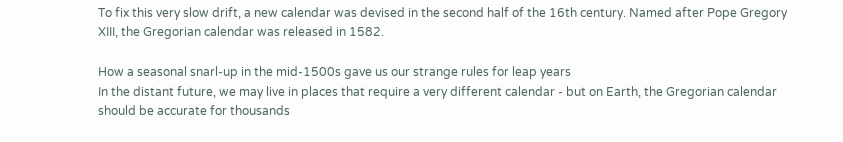To fix this very slow drift, a new calendar was devised in the second half of the 16th century. Named after Pope Gregory XIII, the Gregorian calendar was released in 1582.

How a seasonal snarl-up in the mid-1500s gave us our strange rules for leap years
In the distant future, we may live in places that require a very different calendar - but on Earth, the Gregorian calendar should be accurate for thousands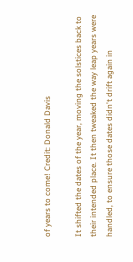of years to come! Credit: Donald Davis

It shifted the dates of the year, moving the solstices back to their intended place. It then tweaked the way leap years were handled, to ensure those dates didn't drift again in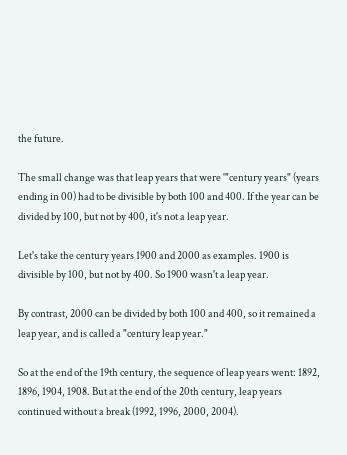the future.

The small change was that leap years that were '"century years" (years ending in 00) had to be divisible by both 100 and 400. If the year can be divided by 100, but not by 400, it's not a leap year.

Let's take the century years 1900 and 2000 as examples. 1900 is divisible by 100, but not by 400. So 1900 wasn't a leap year.

By contrast, 2000 can be divided by both 100 and 400, so it remained a leap year, and is called a "century leap year."

So at the end of the 19th century, the sequence of leap years went: 1892, 1896, 1904, 1908. But at the end of the 20th century, leap years continued without a break (1992, 1996, 2000, 2004).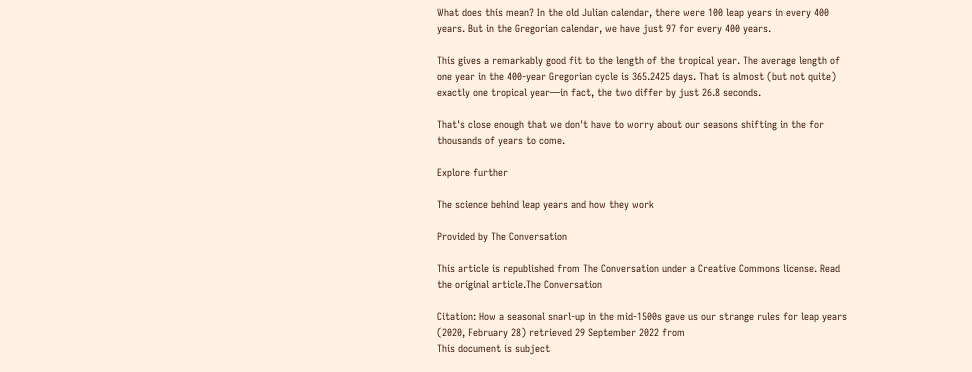What does this mean? In the old Julian calendar, there were 100 leap years in every 400 years. But in the Gregorian calendar, we have just 97 for every 400 years.

This gives a remarkably good fit to the length of the tropical year. The average length of one year in the 400-year Gregorian cycle is 365.2425 days. That is almost (but not quite) exactly one tropical year—in fact, the two differ by just 26.8 seconds.

That's close enough that we don't have to worry about our seasons shifting in the for thousands of years to come.

Explore further

The science behind leap years and how they work

Provided by The Conversation

This article is republished from The Conversation under a Creative Commons license. Read the original article.The Conversation

Citation: How a seasonal snarl-up in the mid-1500s gave us our strange rules for leap years (2020, February 28) retrieved 29 September 2022 from
This document is subject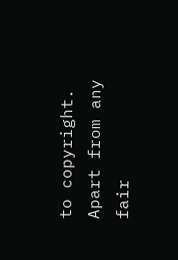to copyright. Apart from any fair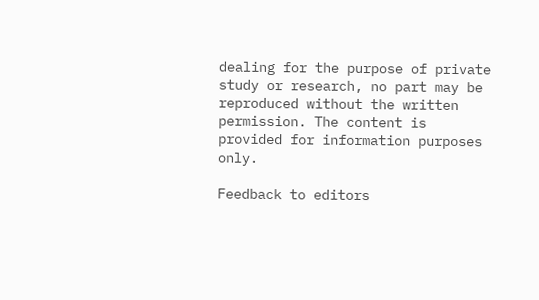dealing for the purpose of private study or research, no part may be reproduced without the written permission. The content is provided for information purposes only.

Feedback to editors